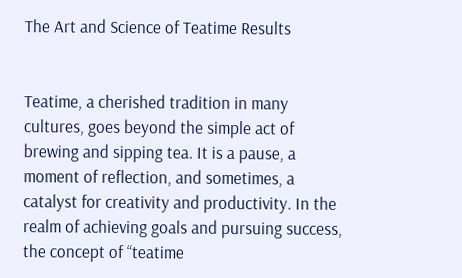The Art and Science of Teatime Results


Teatime, a cherished tradition in many cultures, goes beyond the simple act of brewing and sipping tea. It is a pause, a moment of reflection, and sometimes, a catalyst for creativity and productivity. In the realm of achieving goals and pursuing success, the concept of “teatime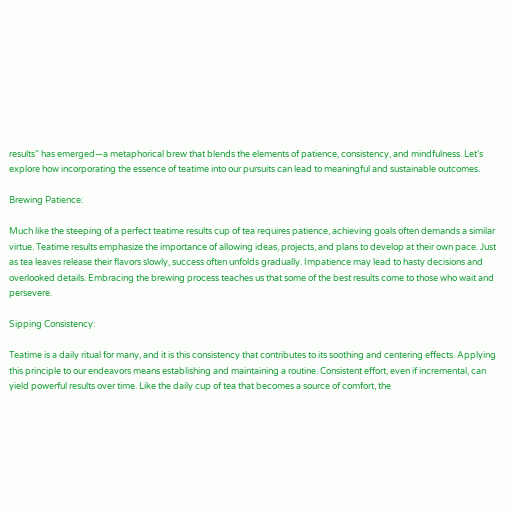results” has emerged—a metaphorical brew that blends the elements of patience, consistency, and mindfulness. Let’s explore how incorporating the essence of teatime into our pursuits can lead to meaningful and sustainable outcomes.

Brewing Patience:

Much like the steeping of a perfect teatime results cup of tea requires patience, achieving goals often demands a similar virtue. Teatime results emphasize the importance of allowing ideas, projects, and plans to develop at their own pace. Just as tea leaves release their flavors slowly, success often unfolds gradually. Impatience may lead to hasty decisions and overlooked details. Embracing the brewing process teaches us that some of the best results come to those who wait and persevere.

Sipping Consistency:

Teatime is a daily ritual for many, and it is this consistency that contributes to its soothing and centering effects. Applying this principle to our endeavors means establishing and maintaining a routine. Consistent effort, even if incremental, can yield powerful results over time. Like the daily cup of tea that becomes a source of comfort, the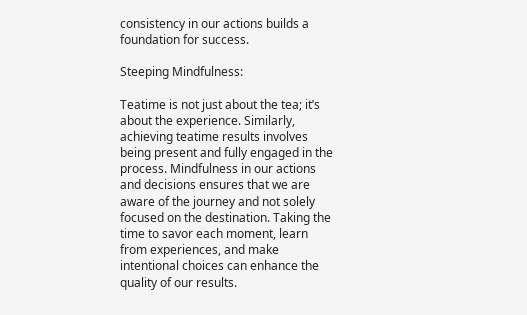consistency in our actions builds a foundation for success.

Steeping Mindfulness:

Teatime is not just about the tea; it’s about the experience. Similarly, achieving teatime results involves being present and fully engaged in the process. Mindfulness in our actions and decisions ensures that we are aware of the journey and not solely focused on the destination. Taking the time to savor each moment, learn from experiences, and make intentional choices can enhance the quality of our results.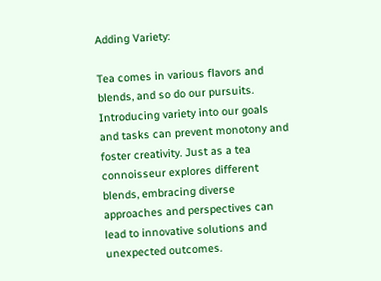Adding Variety:

Tea comes in various flavors and blends, and so do our pursuits. Introducing variety into our goals and tasks can prevent monotony and foster creativity. Just as a tea connoisseur explores different blends, embracing diverse approaches and perspectives can lead to innovative solutions and unexpected outcomes.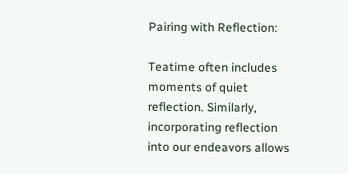Pairing with Reflection:

Teatime often includes moments of quiet reflection. Similarly, incorporating reflection into our endeavors allows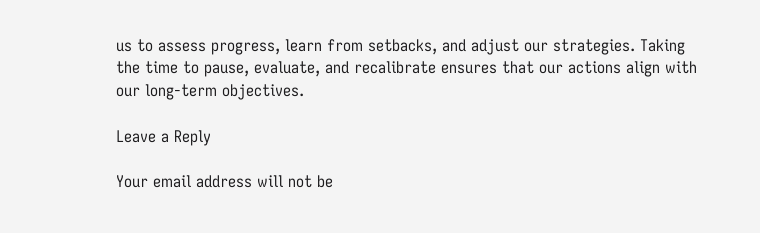us to assess progress, learn from setbacks, and adjust our strategies. Taking the time to pause, evaluate, and recalibrate ensures that our actions align with our long-term objectives.

Leave a Reply

Your email address will not be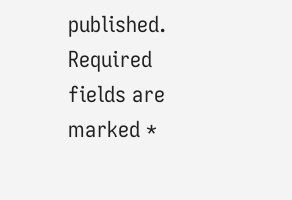published. Required fields are marked *